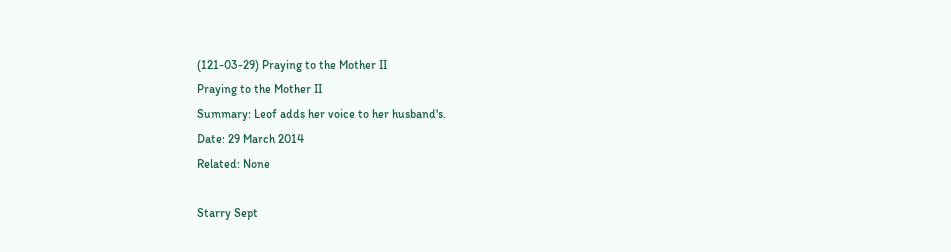(121-03-29) Praying to the Mother II
Praying to the Mother II
Summary: Leof adds her voice to her husband's.
Date: 29 March 2014
Related: None

Starry Sept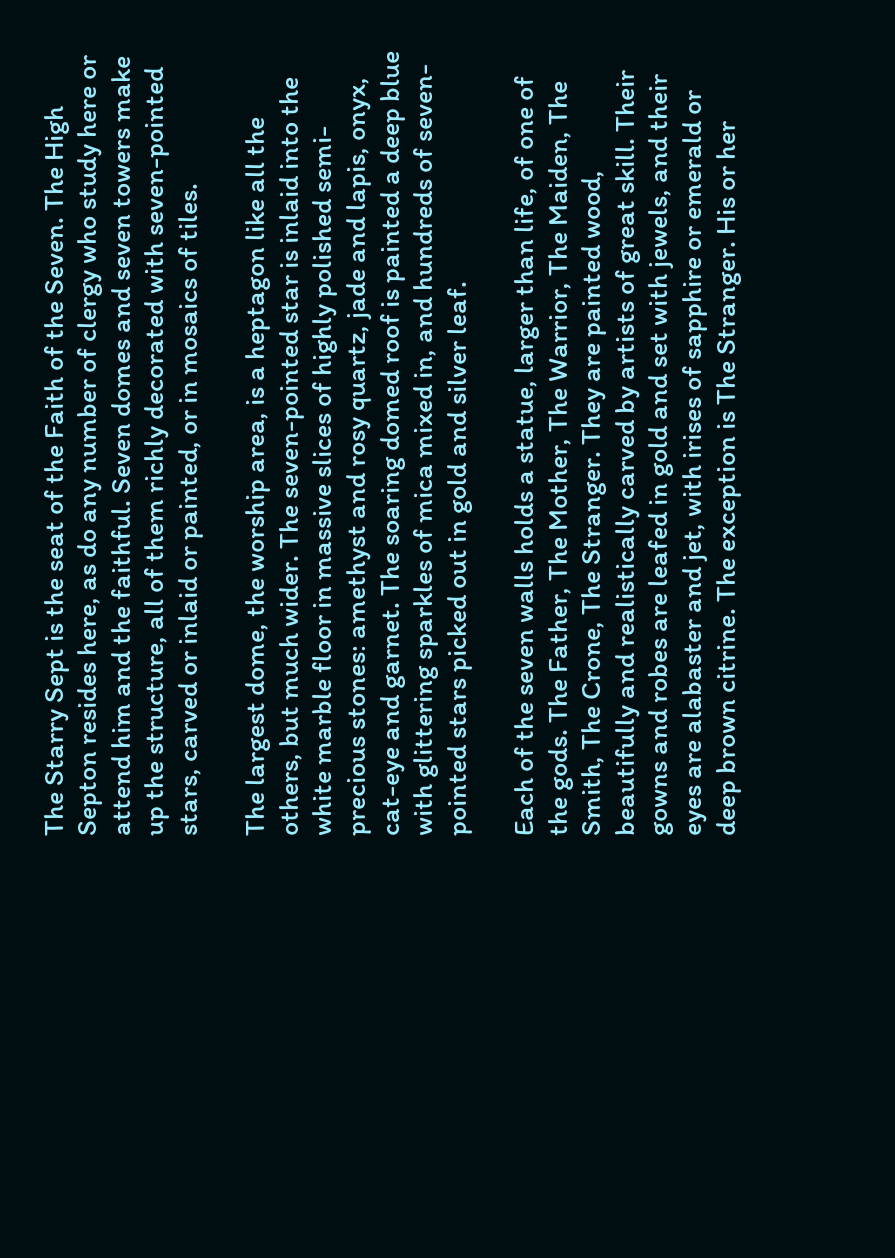The Starry Sept is the seat of the Faith of the Seven. The High Septon resides here, as do any number of clergy who study here or attend him and the faithful. Seven domes and seven towers make up the structure, all of them richly decorated with seven-pointed stars, carved or inlaid or painted, or in mosaics of tiles.

The largest dome, the worship area, is a heptagon like all the others, but much wider. The seven-pointed star is inlaid into the white marble floor in massive slices of highly polished semi-precious stones: amethyst and rosy quartz, jade and lapis, onyx, cat-eye and garnet. The soaring domed roof is painted a deep blue with glittering sparkles of mica mixed in, and hundreds of seven-pointed stars picked out in gold and silver leaf.

Each of the seven walls holds a statue, larger than life, of one of the gods. The Father, The Mother, The Warrior, The Maiden, The Smith, The Crone, The Stranger. They are painted wood, beautifully and realistically carved by artists of great skill. Their gowns and robes are leafed in gold and set with jewels, and their eyes are alabaster and jet, with irises of sapphire or emerald or deep brown citrine. The exception is The Stranger. His or her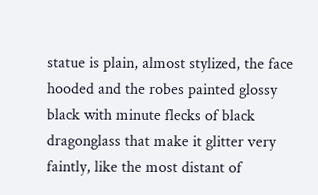statue is plain, almost stylized, the face hooded and the robes painted glossy black with minute flecks of black dragonglass that make it glitter very faintly, like the most distant of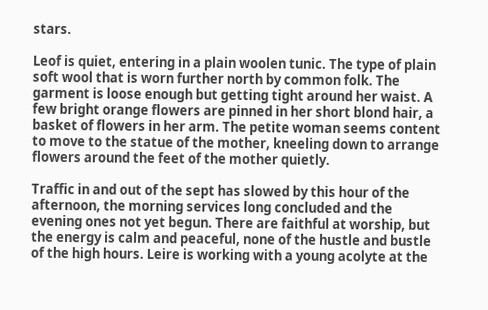stars.

Leof is quiet, entering in a plain woolen tunic. The type of plain soft wool that is worn further north by common folk. The garment is loose enough but getting tight around her waist. A few bright orange flowers are pinned in her short blond hair, a basket of flowers in her arm. The petite woman seems content to move to the statue of the mother, kneeling down to arrange flowers around the feet of the mother quietly.

Traffic in and out of the sept has slowed by this hour of the afternoon, the morning services long concluded and the evening ones not yet begun. There are faithful at worship, but the energy is calm and peaceful, none of the hustle and bustle of the high hours. Leire is working with a young acolyte at the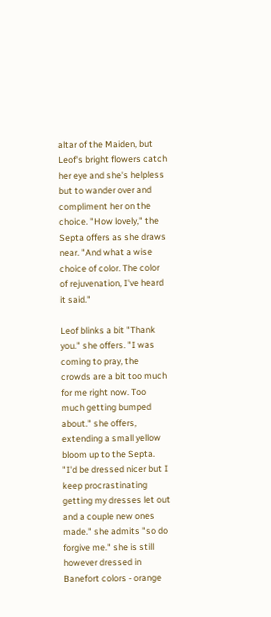altar of the Maiden, but Leof's bright flowers catch her eye and she's helpless but to wander over and compliment her on the choice. "How lovely," the Septa offers as she draws near. "And what a wise choice of color. The color of rejuvenation, I've heard it said."

Leof blinks a bit "Thank you." she offers. "I was coming to pray, the crowds are a bit too much for me right now. Too much getting bumped about." she offers, extending a small yellow bloom up to the Septa. "I'd be dressed nicer but I keep procrastinating getting my dresses let out and a couple new ones made." she admits "so do forgive me." she is still however dressed in Banefort colors - orange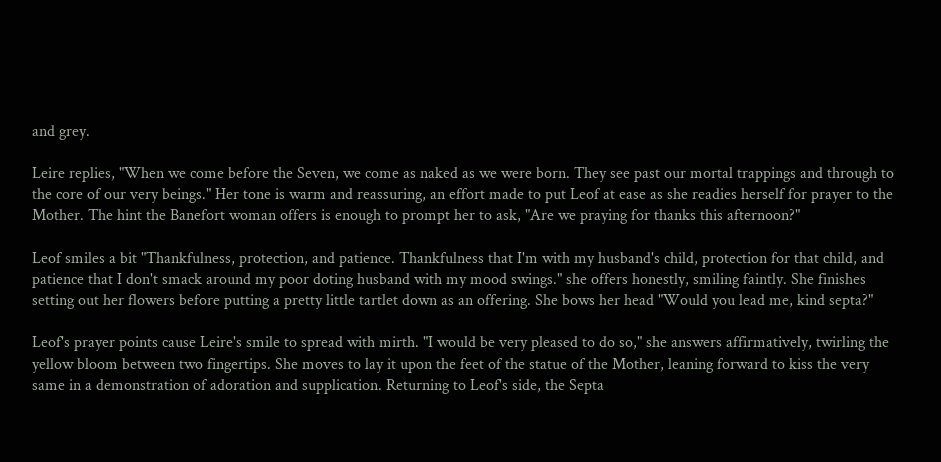and grey.

Leire replies, "When we come before the Seven, we come as naked as we were born. They see past our mortal trappings and through to the core of our very beings." Her tone is warm and reassuring, an effort made to put Leof at ease as she readies herself for prayer to the Mother. The hint the Banefort woman offers is enough to prompt her to ask, "Are we praying for thanks this afternoon?"

Leof smiles a bit "Thankfulness, protection, and patience. Thankfulness that I'm with my husband's child, protection for that child, and patience that I don't smack around my poor doting husband with my mood swings." she offers honestly, smiling faintly. She finishes setting out her flowers before putting a pretty little tartlet down as an offering. She bows her head "Would you lead me, kind septa?"

Leof's prayer points cause Leire's smile to spread with mirth. "I would be very pleased to do so," she answers affirmatively, twirling the yellow bloom between two fingertips. She moves to lay it upon the feet of the statue of the Mother, leaning forward to kiss the very same in a demonstration of adoration and supplication. Returning to Leof's side, the Septa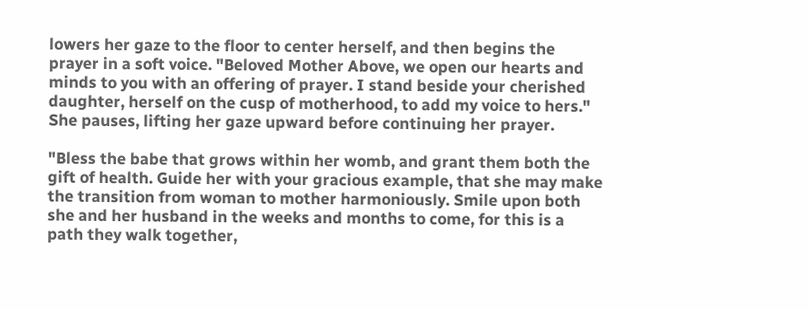lowers her gaze to the floor to center herself, and then begins the prayer in a soft voice. "Beloved Mother Above, we open our hearts and minds to you with an offering of prayer. I stand beside your cherished daughter, herself on the cusp of motherhood, to add my voice to hers." She pauses, lifting her gaze upward before continuing her prayer.

"Bless the babe that grows within her womb, and grant them both the gift of health. Guide her with your gracious example, that she may make the transition from woman to mother harmoniously. Smile upon both she and her husband in the weeks and months to come, for this is a path they walk together,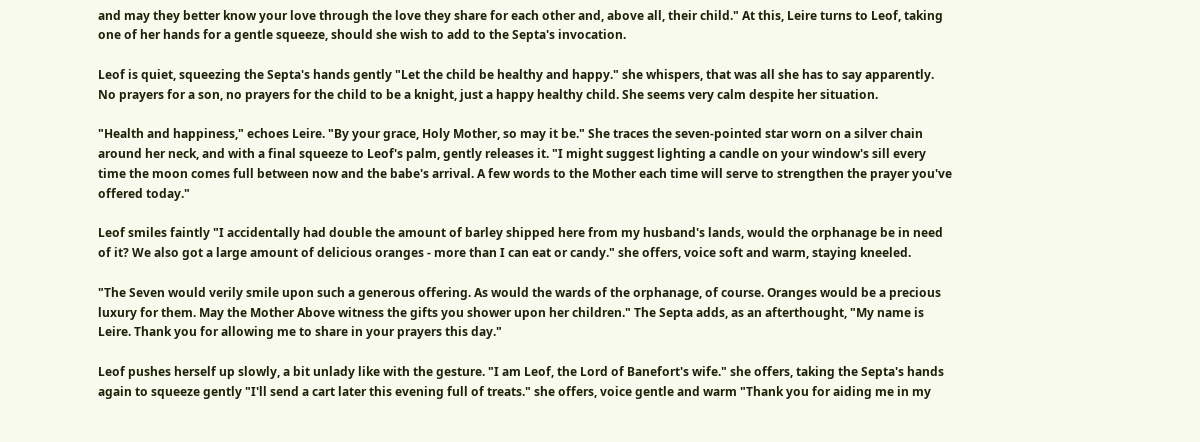and may they better know your love through the love they share for each other and, above all, their child." At this, Leire turns to Leof, taking one of her hands for a gentle squeeze, should she wish to add to the Septa's invocation.

Leof is quiet, squeezing the Septa's hands gently "Let the child be healthy and happy." she whispers, that was all she has to say apparently. No prayers for a son, no prayers for the child to be a knight, just a happy healthy child. She seems very calm despite her situation.

"Health and happiness," echoes Leire. "By your grace, Holy Mother, so may it be." She traces the seven-pointed star worn on a silver chain around her neck, and with a final squeeze to Leof's palm, gently releases it. "I might suggest lighting a candle on your window's sill every time the moon comes full between now and the babe's arrival. A few words to the Mother each time will serve to strengthen the prayer you've offered today."

Leof smiles faintly "I accidentally had double the amount of barley shipped here from my husband's lands, would the orphanage be in need of it? We also got a large amount of delicious oranges - more than I can eat or candy." she offers, voice soft and warm, staying kneeled.

"The Seven would verily smile upon such a generous offering. As would the wards of the orphanage, of course. Oranges would be a precious luxury for them. May the Mother Above witness the gifts you shower upon her children." The Septa adds, as an afterthought, "My name is Leire. Thank you for allowing me to share in your prayers this day."

Leof pushes herself up slowly, a bit unlady like with the gesture. "I am Leof, the Lord of Banefort's wife." she offers, taking the Septa's hands again to squeeze gently "I'll send a cart later this evening full of treats." she offers, voice gentle and warm "Thank you for aiding me in my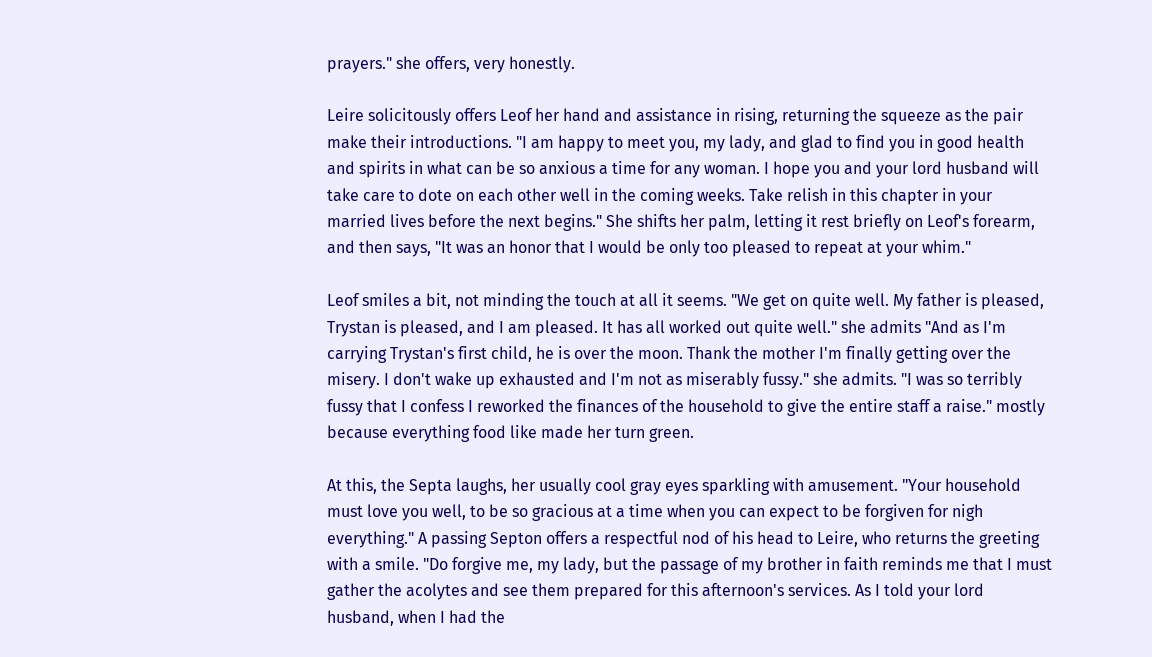prayers." she offers, very honestly.

Leire solicitously offers Leof her hand and assistance in rising, returning the squeeze as the pair make their introductions. "I am happy to meet you, my lady, and glad to find you in good health and spirits in what can be so anxious a time for any woman. I hope you and your lord husband will take care to dote on each other well in the coming weeks. Take relish in this chapter in your married lives before the next begins." She shifts her palm, letting it rest briefly on Leof's forearm, and then says, "It was an honor that I would be only too pleased to repeat at your whim."

Leof smiles a bit, not minding the touch at all it seems. "We get on quite well. My father is pleased, Trystan is pleased, and I am pleased. It has all worked out quite well." she admits "And as I'm carrying Trystan's first child, he is over the moon. Thank the mother I'm finally getting over the misery. I don't wake up exhausted and I'm not as miserably fussy." she admits. "I was so terribly fussy that I confess I reworked the finances of the household to give the entire staff a raise." mostly because everything food like made her turn green.

At this, the Septa laughs, her usually cool gray eyes sparkling with amusement. "Your household must love you well, to be so gracious at a time when you can expect to be forgiven for nigh everything." A passing Septon offers a respectful nod of his head to Leire, who returns the greeting with a smile. "Do forgive me, my lady, but the passage of my brother in faith reminds me that I must gather the acolytes and see them prepared for this afternoon's services. As I told your lord husband, when I had the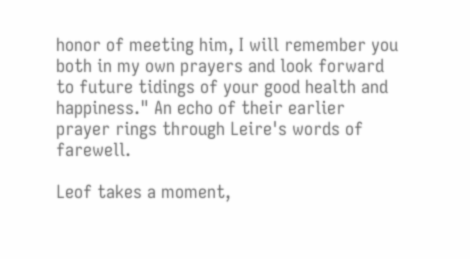honor of meeting him, I will remember you both in my own prayers and look forward to future tidings of your good health and happiness." An echo of their earlier prayer rings through Leire's words of farewell.

Leof takes a moment,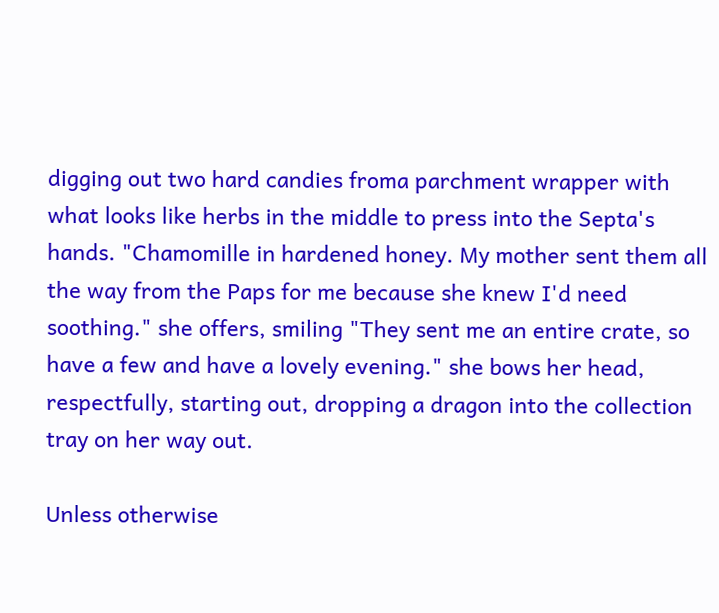digging out two hard candies froma parchment wrapper with what looks like herbs in the middle to press into the Septa's hands. "Chamomille in hardened honey. My mother sent them all the way from the Paps for me because she knew I'd need soothing." she offers, smiling "They sent me an entire crate, so have a few and have a lovely evening." she bows her head, respectfully, starting out, dropping a dragon into the collection tray on her way out.

Unless otherwise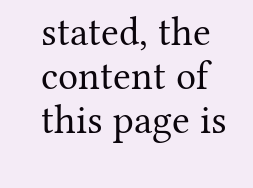stated, the content of this page is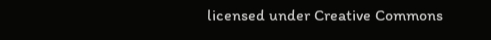licensed under Creative Commons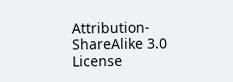Attribution-ShareAlike 3.0 License